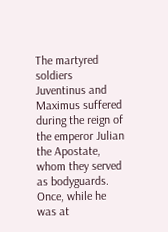The martyred soldiers Juventinus and Maximus suffered during the reign of the emperor Julian the Apostate, whom they served as bodyguards. Once, while he was at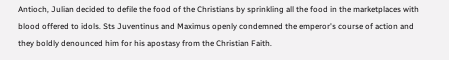Antioch, Julian decided to defile the food of the Christians by sprinkling all the food in the marketplaces with blood offered to idols. Sts Juventinus and Maximus openly condemned the emperor's course of action and they boldly denounced him for his apostasy from the Christian Faith.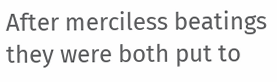After merciless beatings they were both put to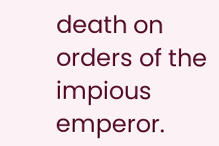death on orders of the impious emperor.